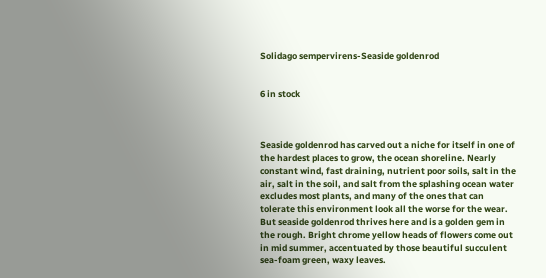Solidago sempervirens-Seaside goldenrod


6 in stock



Seaside goldenrod has carved out a niche for itself in one of the hardest places to grow, the ocean shoreline. Nearly constant wind, fast draining, nutrient poor soils, salt in the air, salt in the soil, and salt from the splashing ocean water excludes most plants, and many of the ones that can tolerate this environment look all the worse for the wear. But seaside goldenrod thrives here and is a golden gem in the rough. Bright chrome yellow heads of flowers come out in mid summer, accentuated by those beautiful succulent sea-foam green, waxy leaves.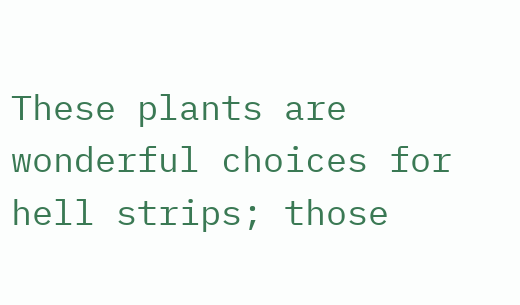These plants are wonderful choices for hell strips; those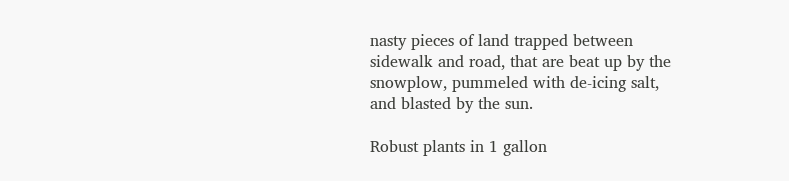nasty pieces of land trapped between sidewalk and road, that are beat up by the snowplow, pummeled with de-icing salt, and blasted by the sun.

Robust plants in 1 gallon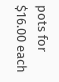pots for $16.00 each